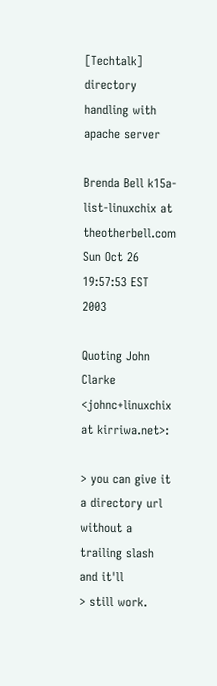[Techtalk] directory handling with apache server

Brenda Bell k15a-list-linuxchix at theotherbell.com
Sun Oct 26 19:57:53 EST 2003

Quoting John Clarke <johnc+linuxchix at kirriwa.net>:

> you can give it a directory url without a trailing slash and it'll
> still work.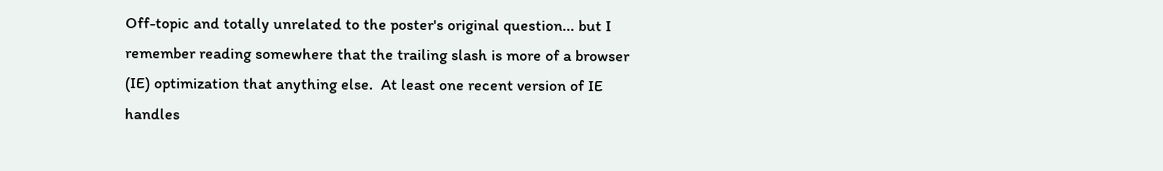Off-topic and totally unrelated to the poster's original question... but I
remember reading somewhere that the trailing slash is more of a browser
(IE) optimization that anything else.  At least one recent version of IE
handles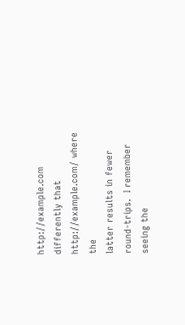http://example.com differently that http://example.com/ where the
latter results in fewer round-trips.  I remember seeing the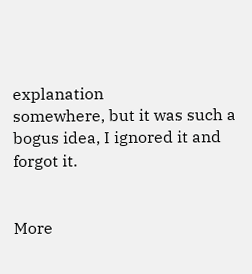explanation
somewhere, but it was such a bogus idea, I ignored it and forgot it.


More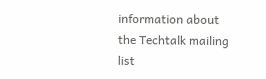information about the Techtalk mailing list